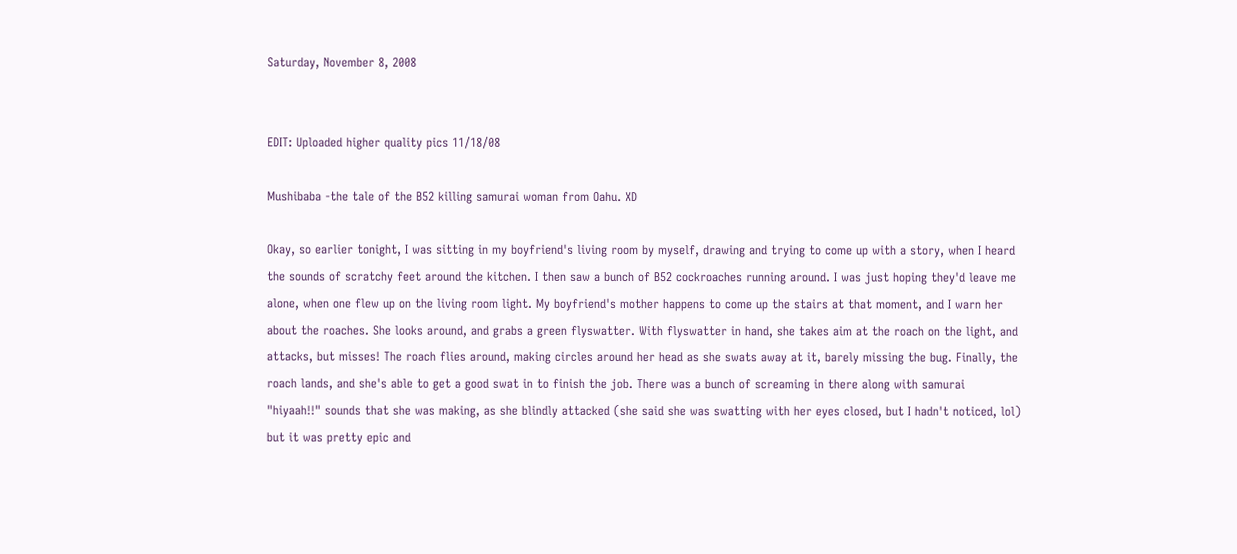Saturday, November 8, 2008


EDIT: Uploaded higher quality pics 11/18/08

Mushibaba -the tale of the B52 killing samurai woman from Oahu. XD

Okay, so earlier tonight, I was sitting in my boyfriend's living room by myself, drawing and trying to come up with a story, when I heard the sounds of scratchy feet around the kitchen. I then saw a bunch of B52 cockroaches running around. I was just hoping they'd leave me alone, when one flew up on the living room light. My boyfriend's mother happens to come up the stairs at that moment, and I warn her about the roaches. She looks around, and grabs a green flyswatter. With flyswatter in hand, she takes aim at the roach on the light, and attacks, but misses! The roach flies around, making circles around her head as she swats away at it, barely missing the bug. Finally, the roach lands, and she's able to get a good swat in to finish the job. There was a bunch of screaming in there along with samurai "hiyaah!!" sounds that she was making, as she blindly attacked (she said she was swatting with her eyes closed, but I hadn't noticed, lol) but it was pretty epic and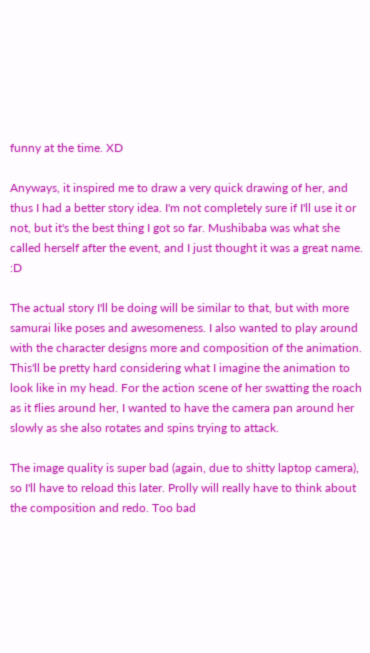funny at the time. XD

Anyways, it inspired me to draw a very quick drawing of her, and thus I had a better story idea. I'm not completely sure if I'll use it or not, but it's the best thing I got so far. Mushibaba was what she called herself after the event, and I just thought it was a great name. :D

The actual story I'll be doing will be similar to that, but with more samurai like poses and awesomeness. I also wanted to play around with the character designs more and composition of the animation. This'll be pretty hard considering what I imagine the animation to look like in my head. For the action scene of her swatting the roach as it flies around her, I wanted to have the camera pan around her slowly as she also rotates and spins trying to attack.

The image quality is super bad (again, due to shitty laptop camera), so I'll have to reload this later. Prolly will really have to think about the composition and redo. Too bad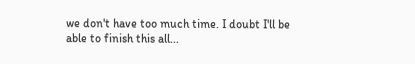we don't have too much time. I doubt I'll be able to finish this all...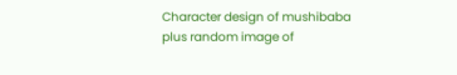Character design of mushibaba plus random image of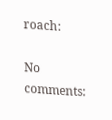roach:

No comments: